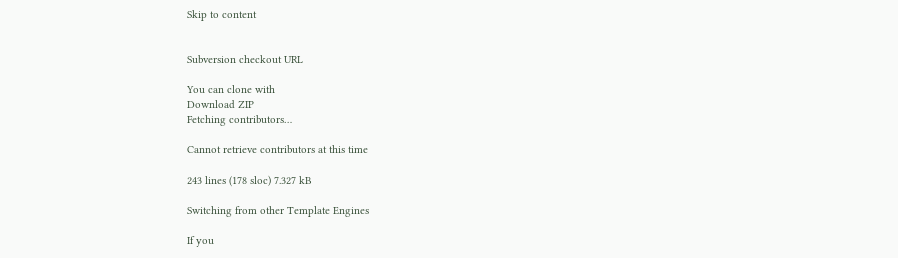Skip to content


Subversion checkout URL

You can clone with
Download ZIP
Fetching contributors…

Cannot retrieve contributors at this time

243 lines (178 sloc) 7.327 kB

Switching from other Template Engines

If you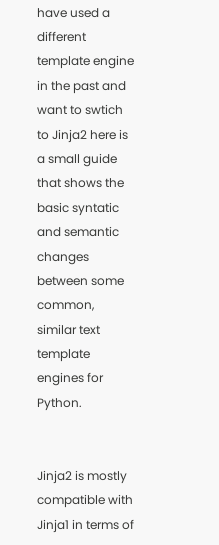have used a different template engine in the past and want to swtich to Jinja2 here is a small guide that shows the basic syntatic and semantic changes between some common, similar text template engines for Python.


Jinja2 is mostly compatible with Jinja1 in terms of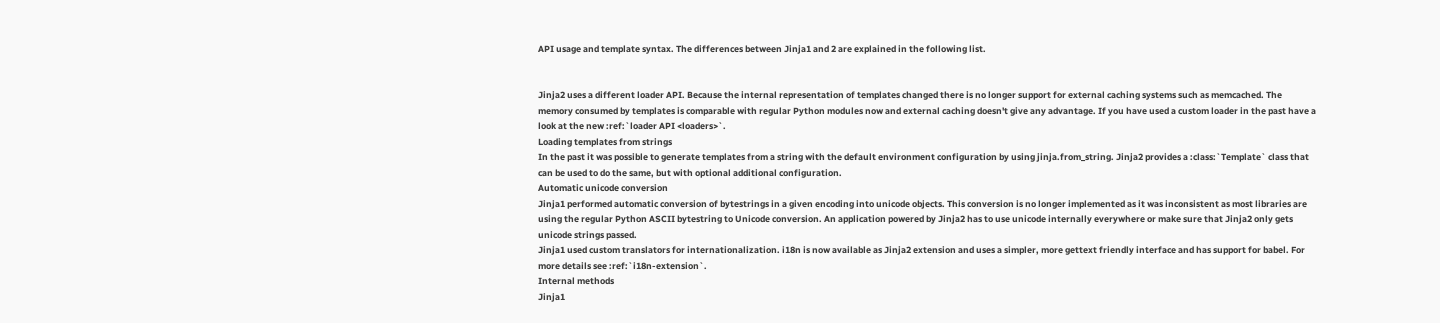API usage and template syntax. The differences between Jinja1 and 2 are explained in the following list.


Jinja2 uses a different loader API. Because the internal representation of templates changed there is no longer support for external caching systems such as memcached. The memory consumed by templates is comparable with regular Python modules now and external caching doesn't give any advantage. If you have used a custom loader in the past have a look at the new :ref:`loader API <loaders>`.
Loading templates from strings
In the past it was possible to generate templates from a string with the default environment configuration by using jinja.from_string. Jinja2 provides a :class:`Template` class that can be used to do the same, but with optional additional configuration.
Automatic unicode conversion
Jinja1 performed automatic conversion of bytestrings in a given encoding into unicode objects. This conversion is no longer implemented as it was inconsistent as most libraries are using the regular Python ASCII bytestring to Unicode conversion. An application powered by Jinja2 has to use unicode internally everywhere or make sure that Jinja2 only gets unicode strings passed.
Jinja1 used custom translators for internationalization. i18n is now available as Jinja2 extension and uses a simpler, more gettext friendly interface and has support for babel. For more details see :ref:`i18n-extension`.
Internal methods
Jinja1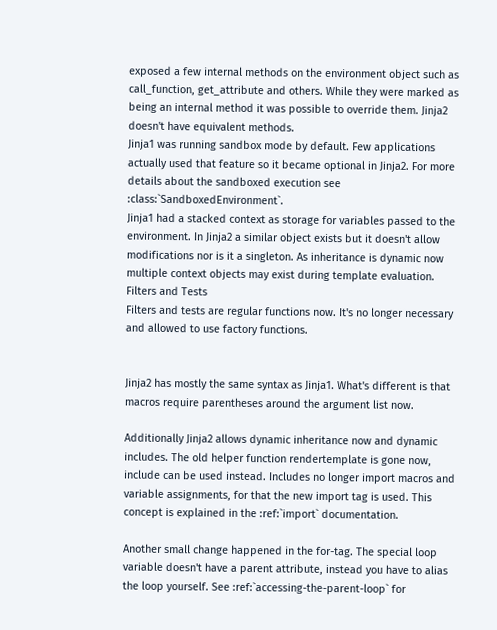exposed a few internal methods on the environment object such as call_function, get_attribute and others. While they were marked as being an internal method it was possible to override them. Jinja2 doesn't have equivalent methods.
Jinja1 was running sandbox mode by default. Few applications actually used that feature so it became optional in Jinja2. For more details about the sandboxed execution see :class:`SandboxedEnvironment`.
Jinja1 had a stacked context as storage for variables passed to the environment. In Jinja2 a similar object exists but it doesn't allow modifications nor is it a singleton. As inheritance is dynamic now multiple context objects may exist during template evaluation.
Filters and Tests
Filters and tests are regular functions now. It's no longer necessary and allowed to use factory functions.


Jinja2 has mostly the same syntax as Jinja1. What's different is that macros require parentheses around the argument list now.

Additionally Jinja2 allows dynamic inheritance now and dynamic includes. The old helper function rendertemplate is gone now, include can be used instead. Includes no longer import macros and variable assignments, for that the new import tag is used. This concept is explained in the :ref:`import` documentation.

Another small change happened in the for-tag. The special loop variable doesn't have a parent attribute, instead you have to alias the loop yourself. See :ref:`accessing-the-parent-loop` for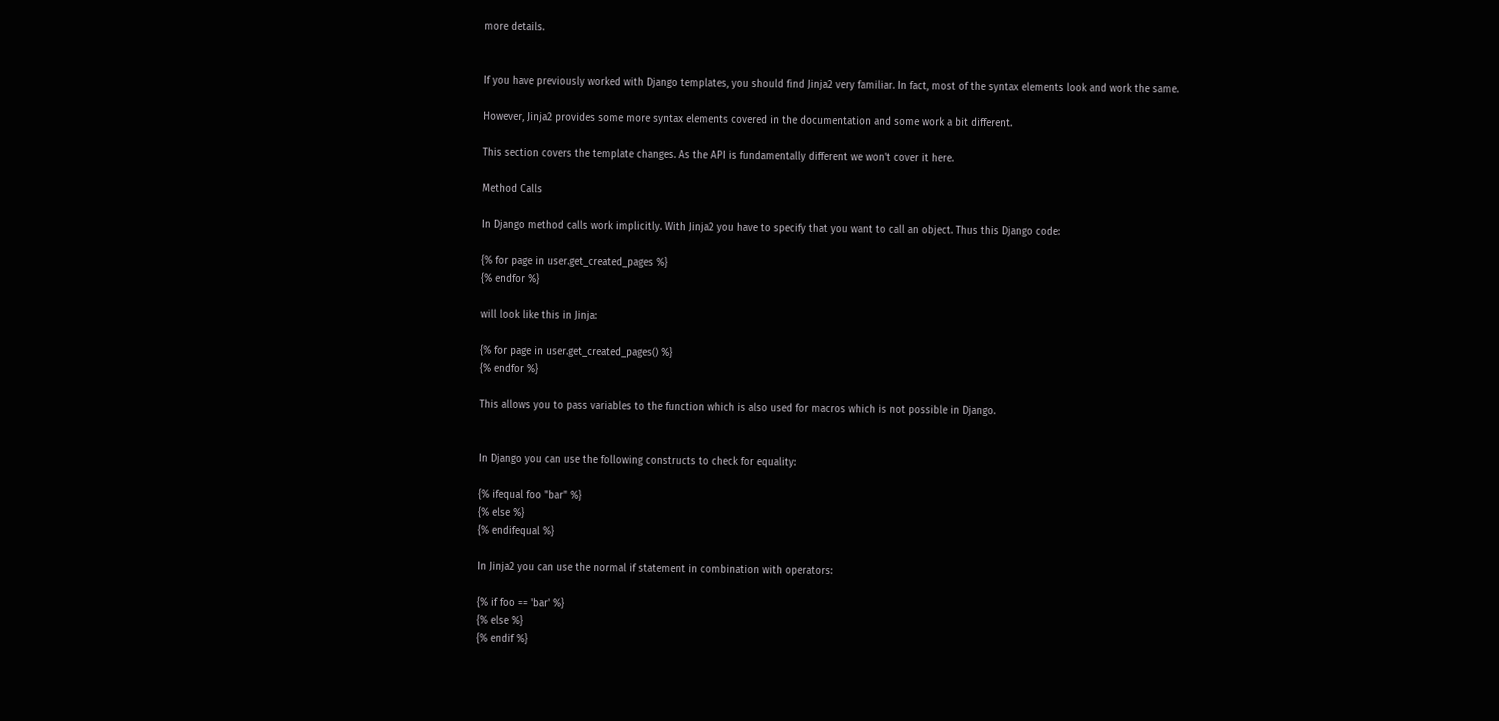more details.


If you have previously worked with Django templates, you should find Jinja2 very familiar. In fact, most of the syntax elements look and work the same.

However, Jinja2 provides some more syntax elements covered in the documentation and some work a bit different.

This section covers the template changes. As the API is fundamentally different we won't cover it here.

Method Calls

In Django method calls work implicitly. With Jinja2 you have to specify that you want to call an object. Thus this Django code:

{% for page in user.get_created_pages %}
{% endfor %}

will look like this in Jinja:

{% for page in user.get_created_pages() %}
{% endfor %}

This allows you to pass variables to the function which is also used for macros which is not possible in Django.


In Django you can use the following constructs to check for equality:

{% ifequal foo "bar" %}
{% else %}
{% endifequal %}

In Jinja2 you can use the normal if statement in combination with operators:

{% if foo == 'bar' %}
{% else %}
{% endif %}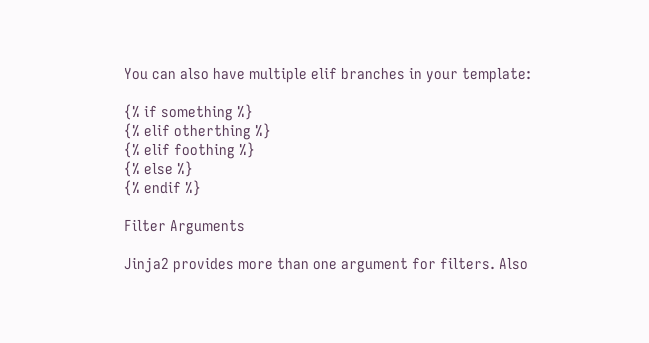You can also have multiple elif branches in your template:

{% if something %}
{% elif otherthing %}
{% elif foothing %}
{% else %}
{% endif %}

Filter Arguments

Jinja2 provides more than one argument for filters. Also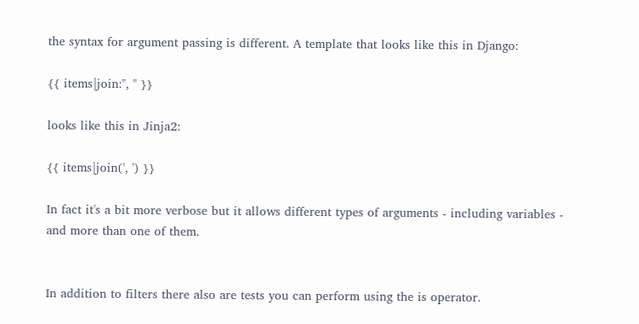the syntax for argument passing is different. A template that looks like this in Django:

{{ items|join:", " }}

looks like this in Jinja2:

{{ items|join(', ') }}

In fact it's a bit more verbose but it allows different types of arguments - including variables - and more than one of them.


In addition to filters there also are tests you can perform using the is operator.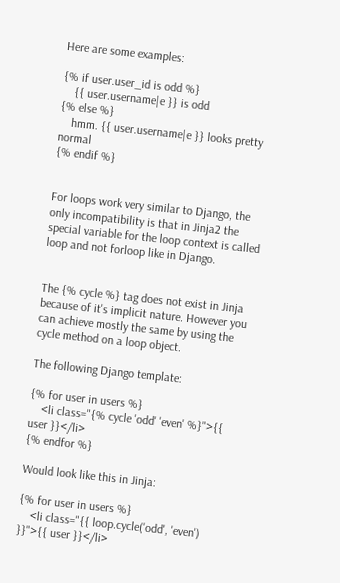Here are some examples:

{% if user.user_id is odd %}
    {{ user.username|e }} is odd
{% else %}
    hmm. {{ user.username|e }} looks pretty normal
{% endif %}


For loops work very similar to Django, the only incompatibility is that in Jinja2 the special variable for the loop context is called loop and not forloop like in Django.


The {% cycle %} tag does not exist in Jinja because of it's implicit nature. However you can achieve mostly the same by using the cycle method on a loop object.

The following Django template:

{% for user in users %}
    <li class="{% cycle 'odd' 'even' %}">{{ user }}</li>
{% endfor %}

Would look like this in Jinja:

{% for user in users %}
    <li class="{{ loop.cycle('odd', 'even') }}">{{ user }}</li>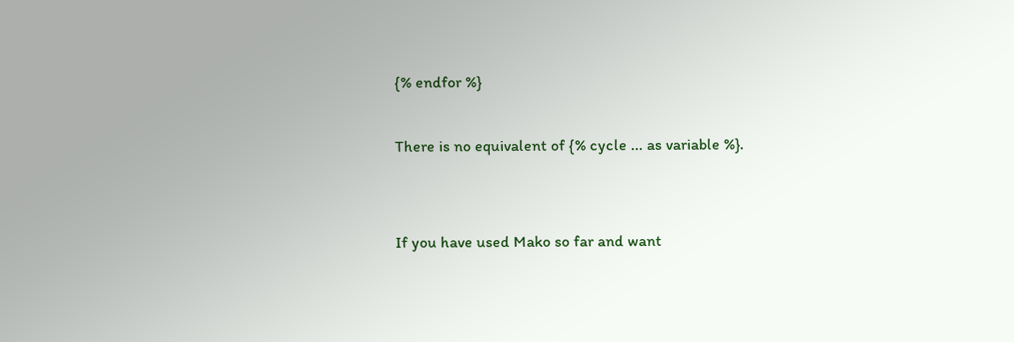{% endfor %}

There is no equivalent of {% cycle ... as variable %}.


If you have used Mako so far and want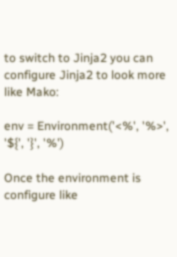to switch to Jinja2 you can configure Jinja2 to look more like Mako:

env = Environment('<%', '%>', '${', '}', '%')

Once the environment is configure like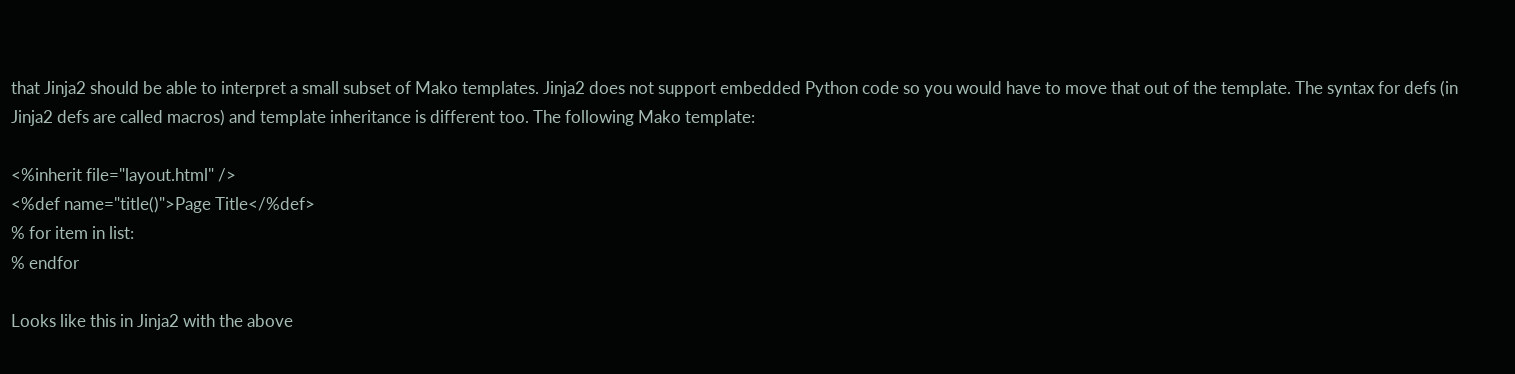that Jinja2 should be able to interpret a small subset of Mako templates. Jinja2 does not support embedded Python code so you would have to move that out of the template. The syntax for defs (in Jinja2 defs are called macros) and template inheritance is different too. The following Mako template:

<%inherit file="layout.html" />
<%def name="title()">Page Title</%def>
% for item in list:
% endfor

Looks like this in Jinja2 with the above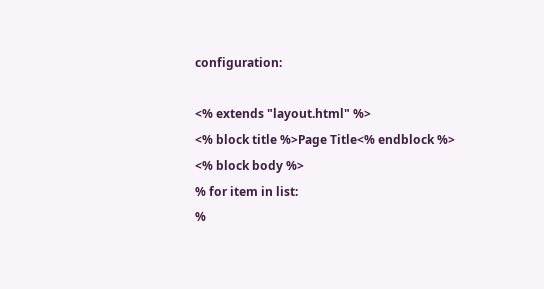configuration:

<% extends "layout.html" %>
<% block title %>Page Title<% endblock %>
<% block body %>
% for item in list:
%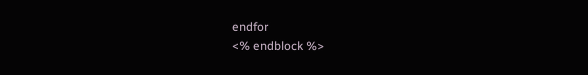endfor
<% endblock %>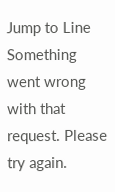Jump to Line
Something went wrong with that request. Please try again.